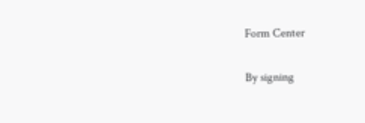Form Center

By signing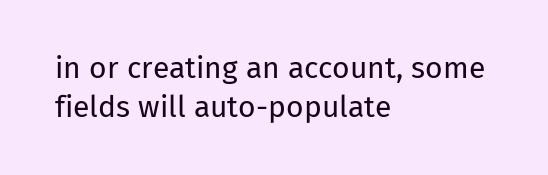in or creating an account, some fields will auto-populate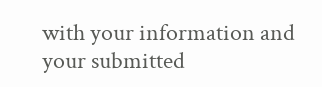with your information and your submitted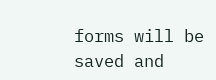forms will be saved and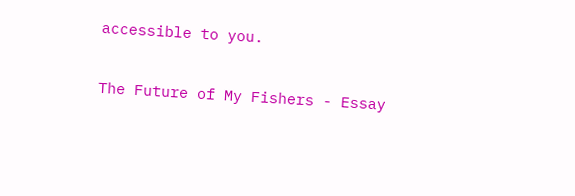accessible to you.

The Future of My Fishers - Essay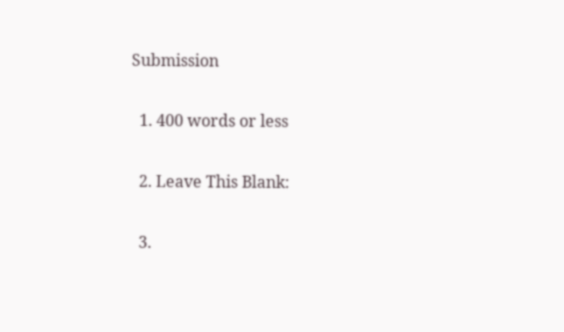Submission

  1. 400 words or less

  2. Leave This Blank:

  3.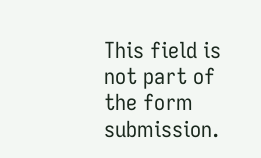This field is not part of the form submission.